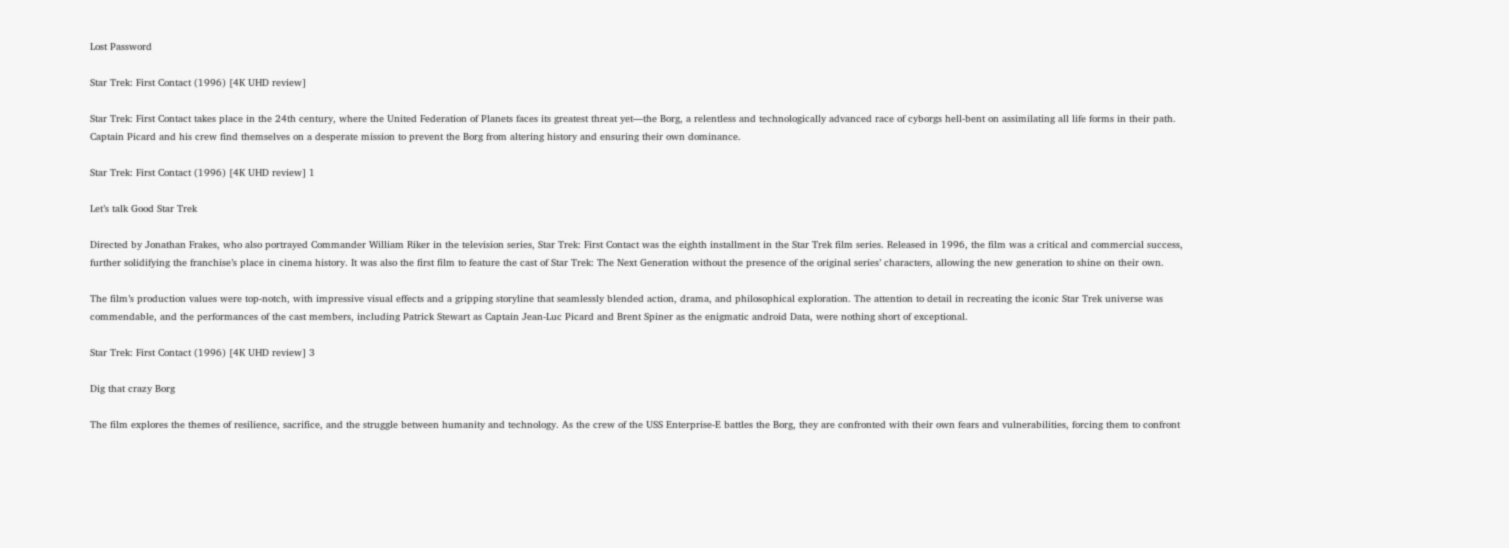Lost Password

Star Trek: First Contact (1996) [4K UHD review]

Star Trek: First Contact takes place in the 24th century, where the United Federation of Planets faces its greatest threat yet—the Borg, a relentless and technologically advanced race of cyborgs hell-bent on assimilating all life forms in their path. Captain Picard and his crew find themselves on a desperate mission to prevent the Borg from altering history and ensuring their own dominance.

Star Trek: First Contact (1996) [4K UHD review] 1

Let’s talk Good Star Trek

Directed by Jonathan Frakes, who also portrayed Commander William Riker in the television series, Star Trek: First Contact was the eighth installment in the Star Trek film series. Released in 1996, the film was a critical and commercial success, further solidifying the franchise’s place in cinema history. It was also the first film to feature the cast of Star Trek: The Next Generation without the presence of the original series’ characters, allowing the new generation to shine on their own.

The film’s production values were top-notch, with impressive visual effects and a gripping storyline that seamlessly blended action, drama, and philosophical exploration. The attention to detail in recreating the iconic Star Trek universe was commendable, and the performances of the cast members, including Patrick Stewart as Captain Jean-Luc Picard and Brent Spiner as the enigmatic android Data, were nothing short of exceptional.

Star Trek: First Contact (1996) [4K UHD review] 3

Dig that crazy Borg

The film explores the themes of resilience, sacrifice, and the struggle between humanity and technology. As the crew of the USS Enterprise-E battles the Borg, they are confronted with their own fears and vulnerabilities, forcing them to confront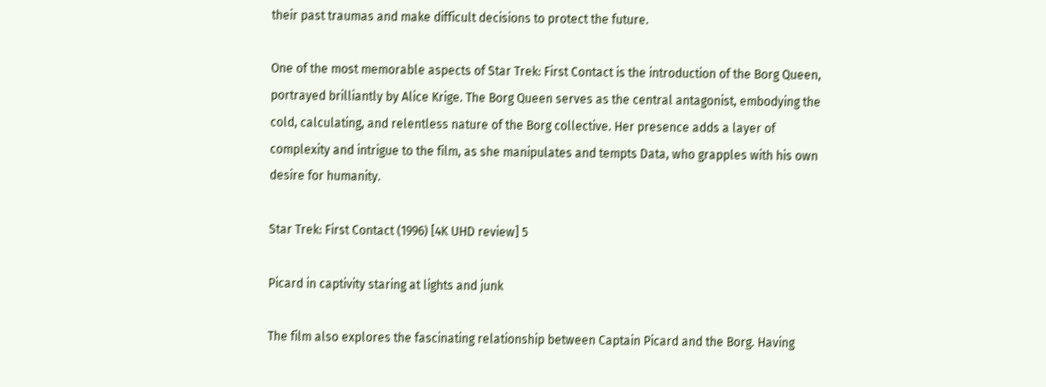their past traumas and make difficult decisions to protect the future.

One of the most memorable aspects of Star Trek: First Contact is the introduction of the Borg Queen, portrayed brilliantly by Alice Krige. The Borg Queen serves as the central antagonist, embodying the cold, calculating, and relentless nature of the Borg collective. Her presence adds a layer of complexity and intrigue to the film, as she manipulates and tempts Data, who grapples with his own desire for humanity.

Star Trek: First Contact (1996) [4K UHD review] 5

Picard in captivity staring at lights and junk

The film also explores the fascinating relationship between Captain Picard and the Borg. Having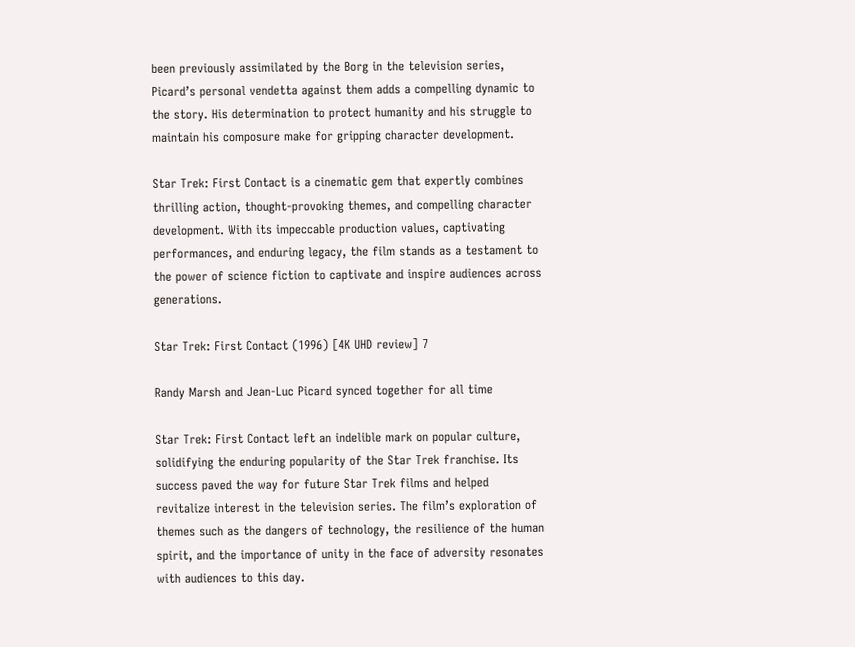been previously assimilated by the Borg in the television series, Picard’s personal vendetta against them adds a compelling dynamic to the story. His determination to protect humanity and his struggle to maintain his composure make for gripping character development.

Star Trek: First Contact is a cinematic gem that expertly combines thrilling action, thought-provoking themes, and compelling character development. With its impeccable production values, captivating performances, and enduring legacy, the film stands as a testament to the power of science fiction to captivate and inspire audiences across generations.

Star Trek: First Contact (1996) [4K UHD review] 7

Randy Marsh and Jean-Luc Picard synced together for all time

Star Trek: First Contact left an indelible mark on popular culture, solidifying the enduring popularity of the Star Trek franchise. Its success paved the way for future Star Trek films and helped revitalize interest in the television series. The film’s exploration of themes such as the dangers of technology, the resilience of the human spirit, and the importance of unity in the face of adversity resonates with audiences to this day.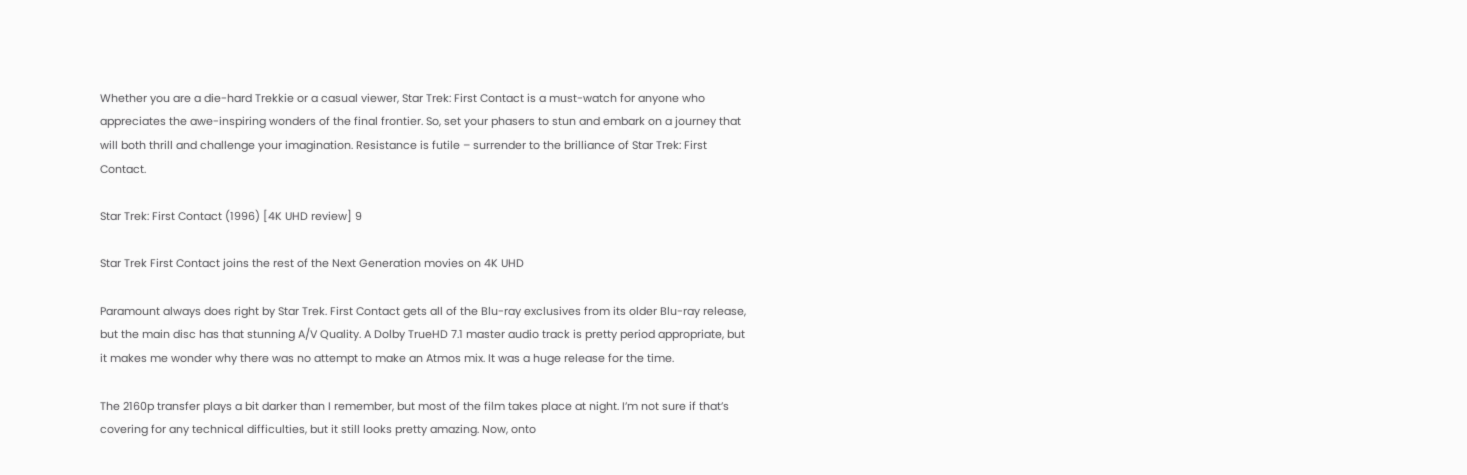Whether you are a die-hard Trekkie or a casual viewer, Star Trek: First Contact is a must-watch for anyone who appreciates the awe-inspiring wonders of the final frontier. So, set your phasers to stun and embark on a journey that will both thrill and challenge your imagination. Resistance is futile – surrender to the brilliance of Star Trek: First Contact.

Star Trek: First Contact (1996) [4K UHD review] 9

Star Trek First Contact joins the rest of the Next Generation movies on 4K UHD

Paramount always does right by Star Trek. First Contact gets all of the Blu-ray exclusives from its older Blu-ray release, but the main disc has that stunning A/V Quality. A Dolby TrueHD 7.1 master audio track is pretty period appropriate, but it makes me wonder why there was no attempt to make an Atmos mix. It was a huge release for the time.

The 2160p transfer plays a bit darker than I remember, but most of the film takes place at night. I’m not sure if that’s covering for any technical difficulties, but it still looks pretty amazing. Now, onto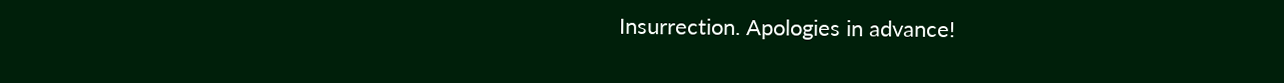Insurrection. Apologies in advance!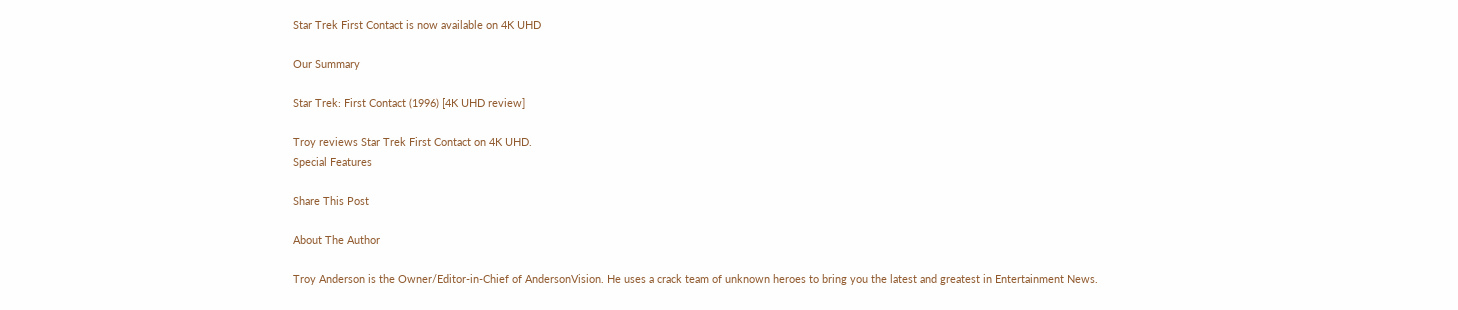Star Trek First Contact is now available on 4K UHD

Our Summary

Star Trek: First Contact (1996) [4K UHD review]

Troy reviews Star Trek First Contact on 4K UHD.
Special Features

Share This Post

About The Author

Troy Anderson is the Owner/Editor-in-Chief of AndersonVision. He uses a crack team of unknown heroes to bring you the latest and greatest in Entertainment News.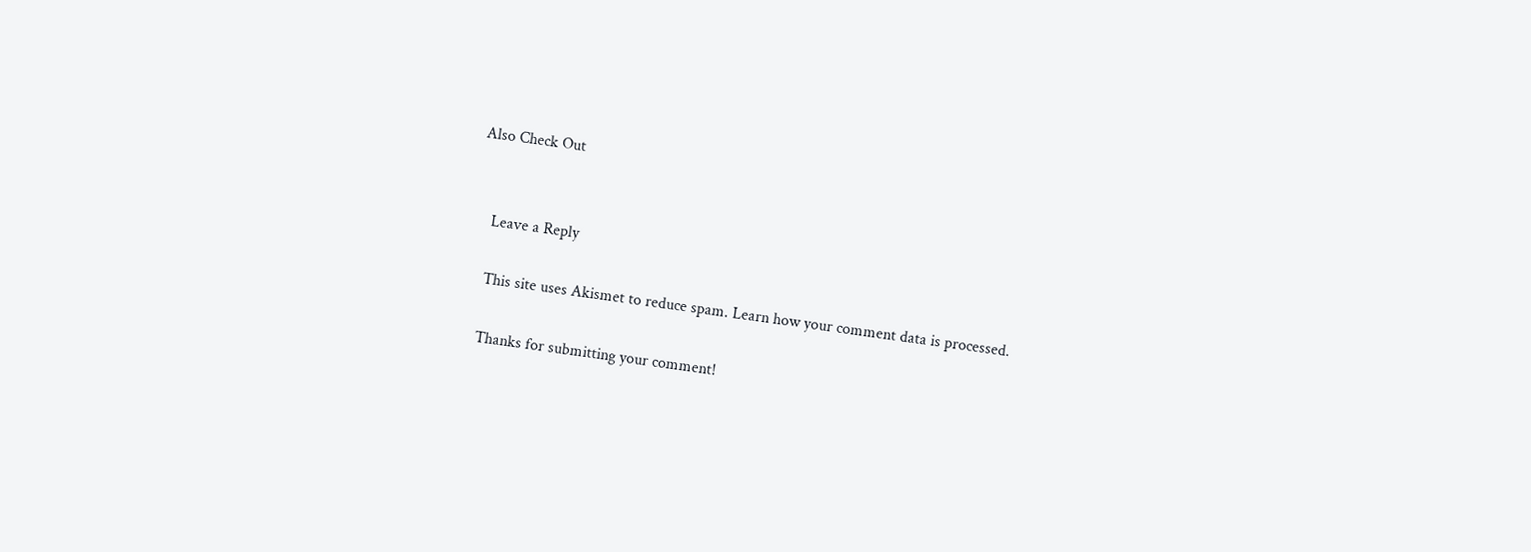Also Check Out


    Leave a Reply

    This site uses Akismet to reduce spam. Learn how your comment data is processed.

    Thanks for submitting your comment!